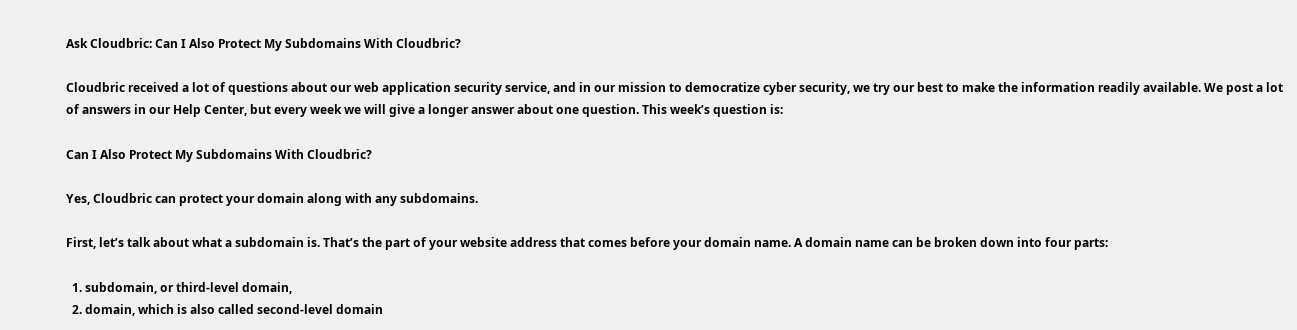Ask Cloudbric: Can I Also Protect My Subdomains With Cloudbric?

Cloudbric received a lot of questions about our web application security service, and in our mission to democratize cyber security, we try our best to make the information readily available. We post a lot of answers in our Help Center, but every week we will give a longer answer about one question. This week’s question is:

Can I Also Protect My Subdomains With Cloudbric?

Yes, Cloudbric can protect your domain along with any subdomains.

First, let’s talk about what a subdomain is. That’s the part of your website address that comes before your domain name. A domain name can be broken down into four parts:

  1. subdomain, or third-level domain,
  2. domain, which is also called second-level domain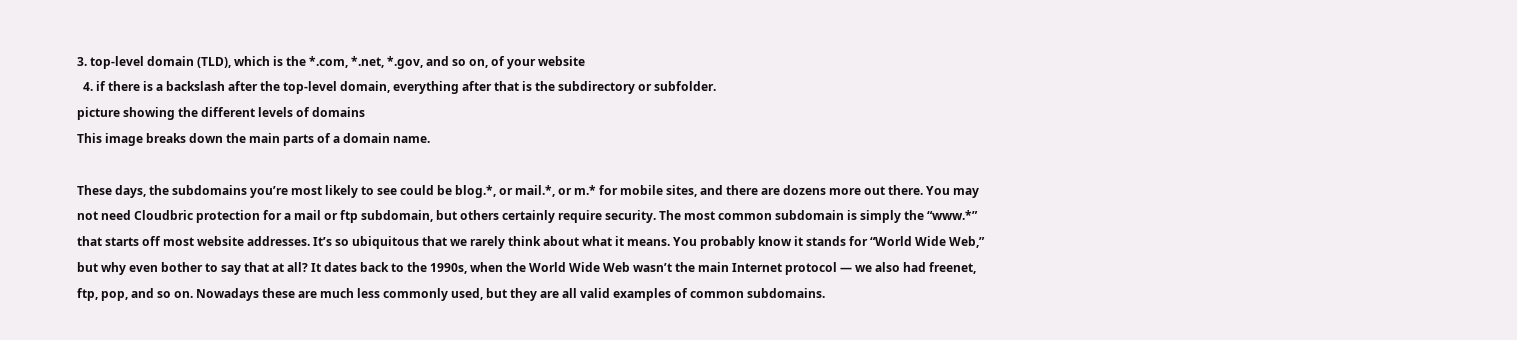3. top-level domain (TLD), which is the *.com, *.net, *.gov, and so on, of your website
  4. if there is a backslash after the top-level domain, everything after that is the subdirectory or subfolder.
picture showing the different levels of domains
This image breaks down the main parts of a domain name.

These days, the subdomains you’re most likely to see could be blog.*, or mail.*, or m.* for mobile sites, and there are dozens more out there. You may not need Cloudbric protection for a mail or ftp subdomain, but others certainly require security. The most common subdomain is simply the “www.*” that starts off most website addresses. It’s so ubiquitous that we rarely think about what it means. You probably know it stands for “World Wide Web,” but why even bother to say that at all? It dates back to the 1990s, when the World Wide Web wasn’t the main Internet protocol — we also had freenet, ftp, pop, and so on. Nowadays these are much less commonly used, but they are all valid examples of common subdomains.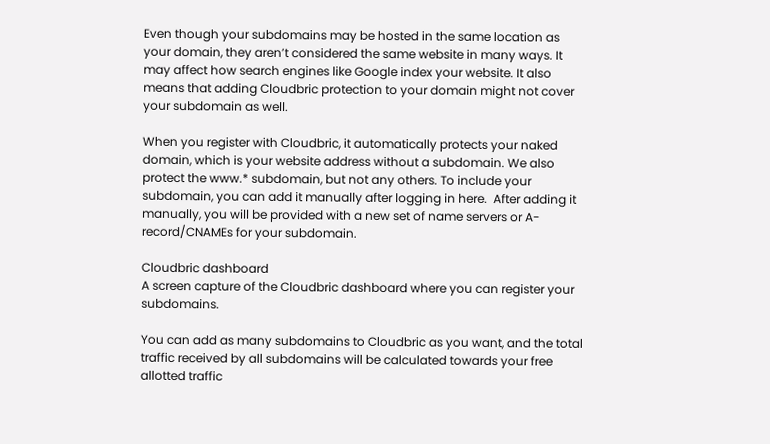Even though your subdomains may be hosted in the same location as your domain, they aren’t considered the same website in many ways. It may affect how search engines like Google index your website. It also means that adding Cloudbric protection to your domain might not cover your subdomain as well.

When you register with Cloudbric, it automatically protects your naked domain, which is your website address without a subdomain. We also protect the www.* subdomain, but not any others. To include your subdomain, you can add it manually after logging in here.  After adding it manually, you will be provided with a new set of name servers or A-record/CNAMEs for your subdomain.

Cloudbric dashboard
A screen capture of the Cloudbric dashboard where you can register your subdomains.

You can add as many subdomains to Cloudbric as you want, and the total traffic received by all subdomains will be calculated towards your free allotted traffic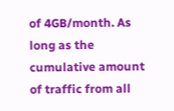of 4GB/month. As long as the cumulative amount of traffic from all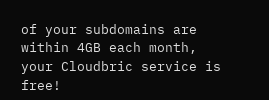of your subdomains are within 4GB each month,  your Cloudbric service is free!